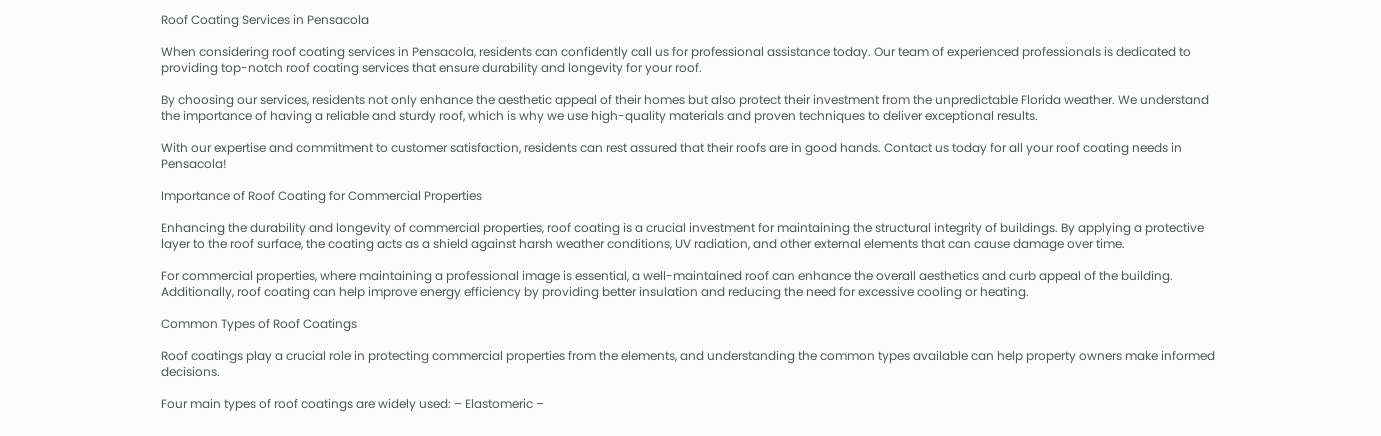Roof Coating Services in Pensacola

When considering roof coating services in Pensacola, residents can confidently call us for professional assistance today. Our team of experienced professionals is dedicated to providing top-notch roof coating services that ensure durability and longevity for your roof.

By choosing our services, residents not only enhance the aesthetic appeal of their homes but also protect their investment from the unpredictable Florida weather. We understand the importance of having a reliable and sturdy roof, which is why we use high-quality materials and proven techniques to deliver exceptional results.

With our expertise and commitment to customer satisfaction, residents can rest assured that their roofs are in good hands. Contact us today for all your roof coating needs in Pensacola!

Importance of Roof Coating for Commercial Properties

Enhancing the durability and longevity of commercial properties, roof coating is a crucial investment for maintaining the structural integrity of buildings. By applying a protective layer to the roof surface, the coating acts as a shield against harsh weather conditions, UV radiation, and other external elements that can cause damage over time.

For commercial properties, where maintaining a professional image is essential, a well-maintained roof can enhance the overall aesthetics and curb appeal of the building. Additionally, roof coating can help improve energy efficiency by providing better insulation and reducing the need for excessive cooling or heating.

Common Types of Roof Coatings

Roof coatings play a crucial role in protecting commercial properties from the elements, and understanding the common types available can help property owners make informed decisions.

Four main types of roof coatings are widely used: – Elastomeric –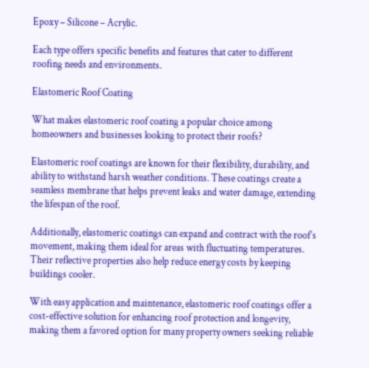Epoxy – Silicone – Acrylic.

Each type offers specific benefits and features that cater to different roofing needs and environments.

Elastomeric Roof Coating

What makes elastomeric roof coating a popular choice among homeowners and businesses looking to protect their roofs?

Elastomeric roof coatings are known for their flexibility, durability, and ability to withstand harsh weather conditions. These coatings create a seamless membrane that helps prevent leaks and water damage, extending the lifespan of the roof.

Additionally, elastomeric coatings can expand and contract with the roof’s movement, making them ideal for areas with fluctuating temperatures. Their reflective properties also help reduce energy costs by keeping buildings cooler.

With easy application and maintenance, elastomeric roof coatings offer a cost-effective solution for enhancing roof protection and longevity, making them a favored option for many property owners seeking reliable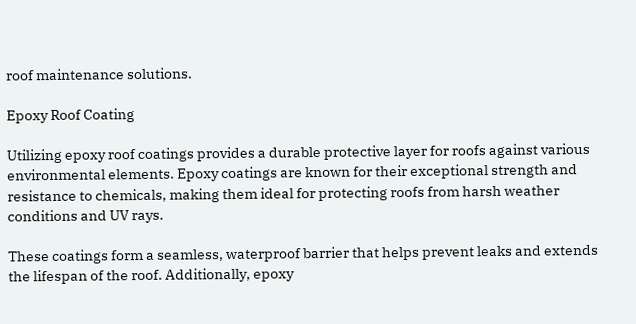roof maintenance solutions.

Epoxy Roof Coating

Utilizing epoxy roof coatings provides a durable protective layer for roofs against various environmental elements. Epoxy coatings are known for their exceptional strength and resistance to chemicals, making them ideal for protecting roofs from harsh weather conditions and UV rays.

These coatings form a seamless, waterproof barrier that helps prevent leaks and extends the lifespan of the roof. Additionally, epoxy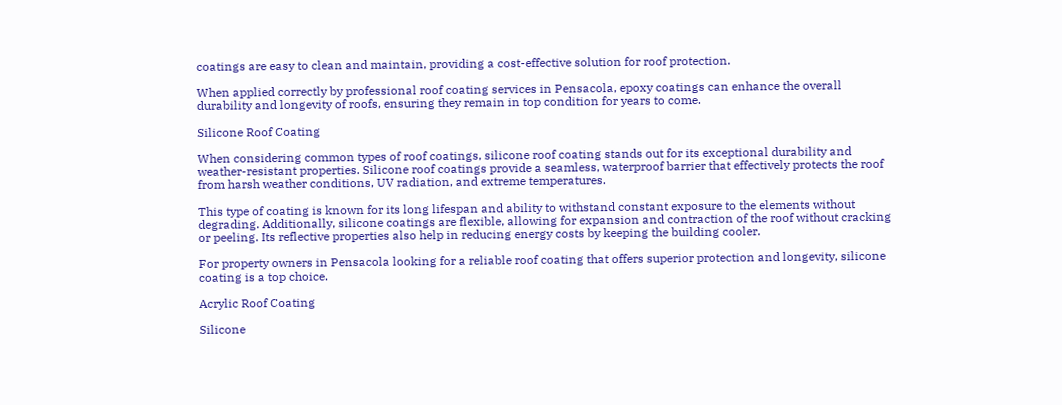coatings are easy to clean and maintain, providing a cost-effective solution for roof protection.

When applied correctly by professional roof coating services in Pensacola, epoxy coatings can enhance the overall durability and longevity of roofs, ensuring they remain in top condition for years to come.

Silicone Roof Coating

When considering common types of roof coatings, silicone roof coating stands out for its exceptional durability and weather-resistant properties. Silicone roof coatings provide a seamless, waterproof barrier that effectively protects the roof from harsh weather conditions, UV radiation, and extreme temperatures.

This type of coating is known for its long lifespan and ability to withstand constant exposure to the elements without degrading. Additionally, silicone coatings are flexible, allowing for expansion and contraction of the roof without cracking or peeling. Its reflective properties also help in reducing energy costs by keeping the building cooler.

For property owners in Pensacola looking for a reliable roof coating that offers superior protection and longevity, silicone coating is a top choice.

Acrylic Roof Coating

Silicone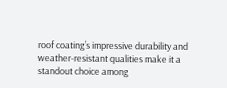roof coating’s impressive durability and weather-resistant qualities make it a standout choice among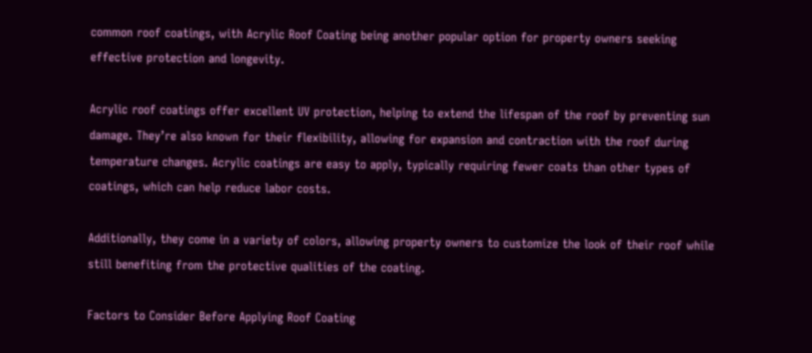common roof coatings, with Acrylic Roof Coating being another popular option for property owners seeking effective protection and longevity.

Acrylic roof coatings offer excellent UV protection, helping to extend the lifespan of the roof by preventing sun damage. They’re also known for their flexibility, allowing for expansion and contraction with the roof during temperature changes. Acrylic coatings are easy to apply, typically requiring fewer coats than other types of coatings, which can help reduce labor costs.

Additionally, they come in a variety of colors, allowing property owners to customize the look of their roof while still benefiting from the protective qualities of the coating.

Factors to Consider Before Applying Roof Coating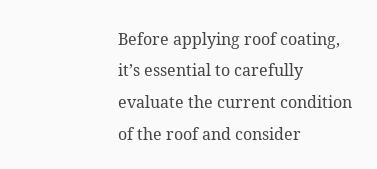Before applying roof coating, it’s essential to carefully evaluate the current condition of the roof and consider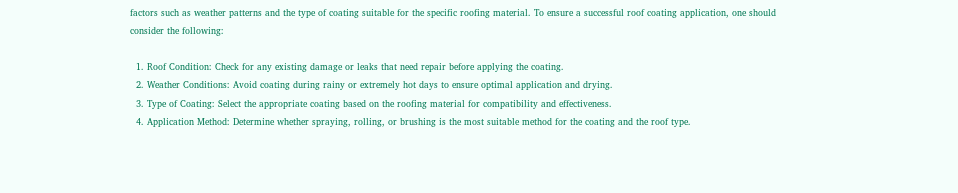factors such as weather patterns and the type of coating suitable for the specific roofing material. To ensure a successful roof coating application, one should consider the following:

  1. Roof Condition: Check for any existing damage or leaks that need repair before applying the coating.
  2. Weather Conditions: Avoid coating during rainy or extremely hot days to ensure optimal application and drying.
  3. Type of Coating: Select the appropriate coating based on the roofing material for compatibility and effectiveness.
  4. Application Method: Determine whether spraying, rolling, or brushing is the most suitable method for the coating and the roof type.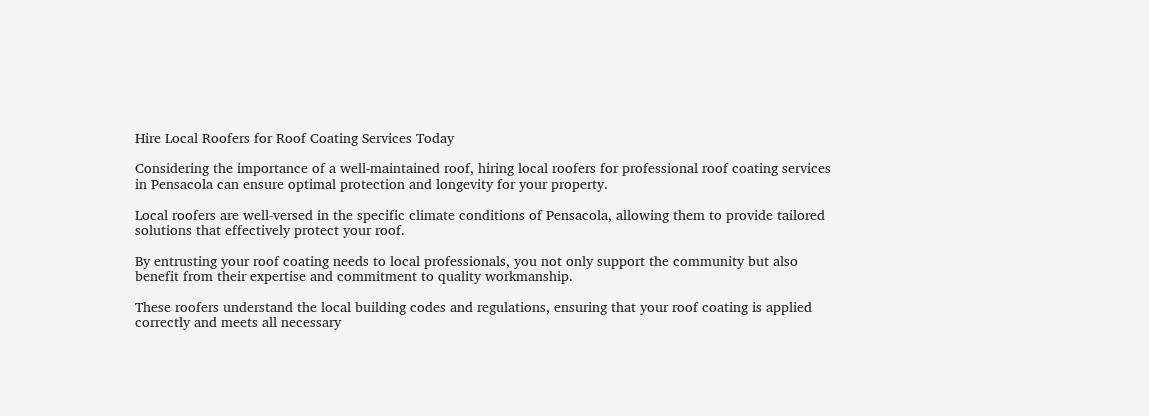Hire Local Roofers for Roof Coating Services Today

Considering the importance of a well-maintained roof, hiring local roofers for professional roof coating services in Pensacola can ensure optimal protection and longevity for your property.

Local roofers are well-versed in the specific climate conditions of Pensacola, allowing them to provide tailored solutions that effectively protect your roof.

By entrusting your roof coating needs to local professionals, you not only support the community but also benefit from their expertise and commitment to quality workmanship.

These roofers understand the local building codes and regulations, ensuring that your roof coating is applied correctly and meets all necessary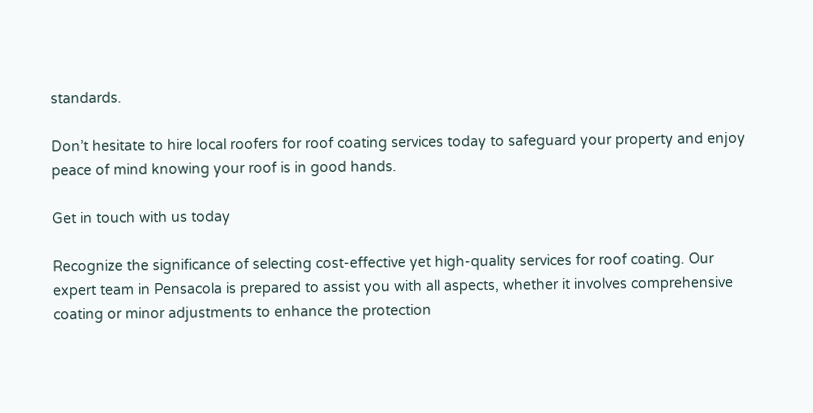standards.

Don’t hesitate to hire local roofers for roof coating services today to safeguard your property and enjoy peace of mind knowing your roof is in good hands.

Get in touch with us today

Recognize the significance of selecting cost-effective yet high-quality services for roof coating. Our expert team in Pensacola is prepared to assist you with all aspects, whether it involves comprehensive coating or minor adjustments to enhance the protection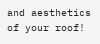and aesthetics of your roof!